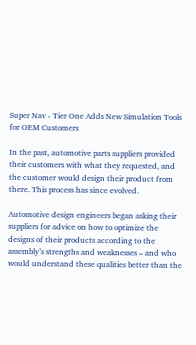Super Nav - Tier One Adds New Simulation Tools for OEM Customers

In the past, automotive parts suppliers provided their customers with what they requested, and the customer would design their product from there. This process has since evolved.

Automotive design engineers began asking their suppliers for advice on how to optimize the designs of their products according to the assembly’s strengths and weaknesses – and who would understand these qualities better than the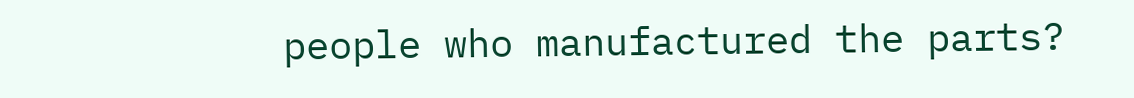people who manufactured the parts?